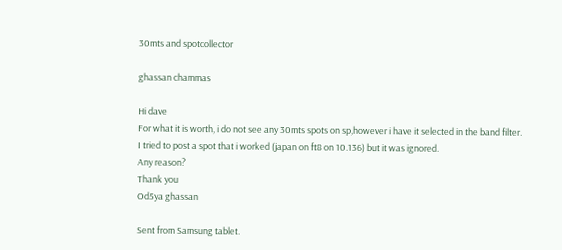30mts and spotcollector

ghassan chammas

Hi dave
For what it is worth, i do not see any 30mts spots on sp,however i have it selected in the band filter.
I tried to post a spot that i worked (japan on ft8 on 10.136) but it was ignored.
Any reason?
Thank you
Od5ya ghassan

Sent from Samsung tablet.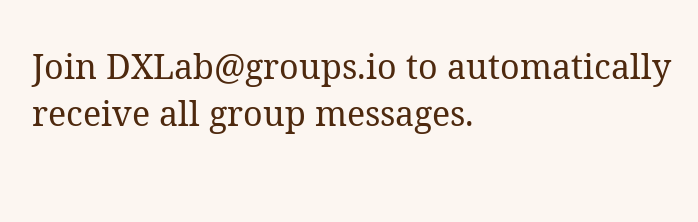Join DXLab@groups.io to automatically receive all group messages.